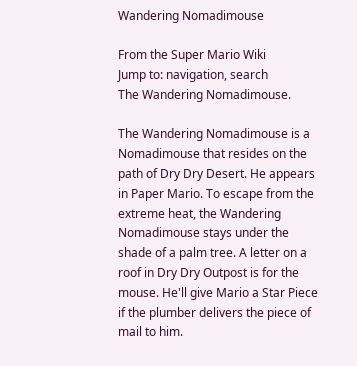Wandering Nomadimouse

From the Super Mario Wiki
Jump to: navigation, search
The Wandering Nomadimouse.

The Wandering Nomadimouse is a Nomadimouse that resides on the path of Dry Dry Desert. He appears in Paper Mario. To escape from the extreme heat, the Wandering Nomadimouse stays under the shade of a palm tree. A letter on a roof in Dry Dry Outpost is for the mouse. He'll give Mario a Star Piece if the plumber delivers the piece of mail to him.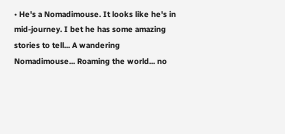• He's a Nomadimouse. It looks like he's in mid-journey. I bet he has some amazing stories to tell... A wandering Nomadimouse... Roaming the world... no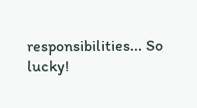responsibilities... So lucky!